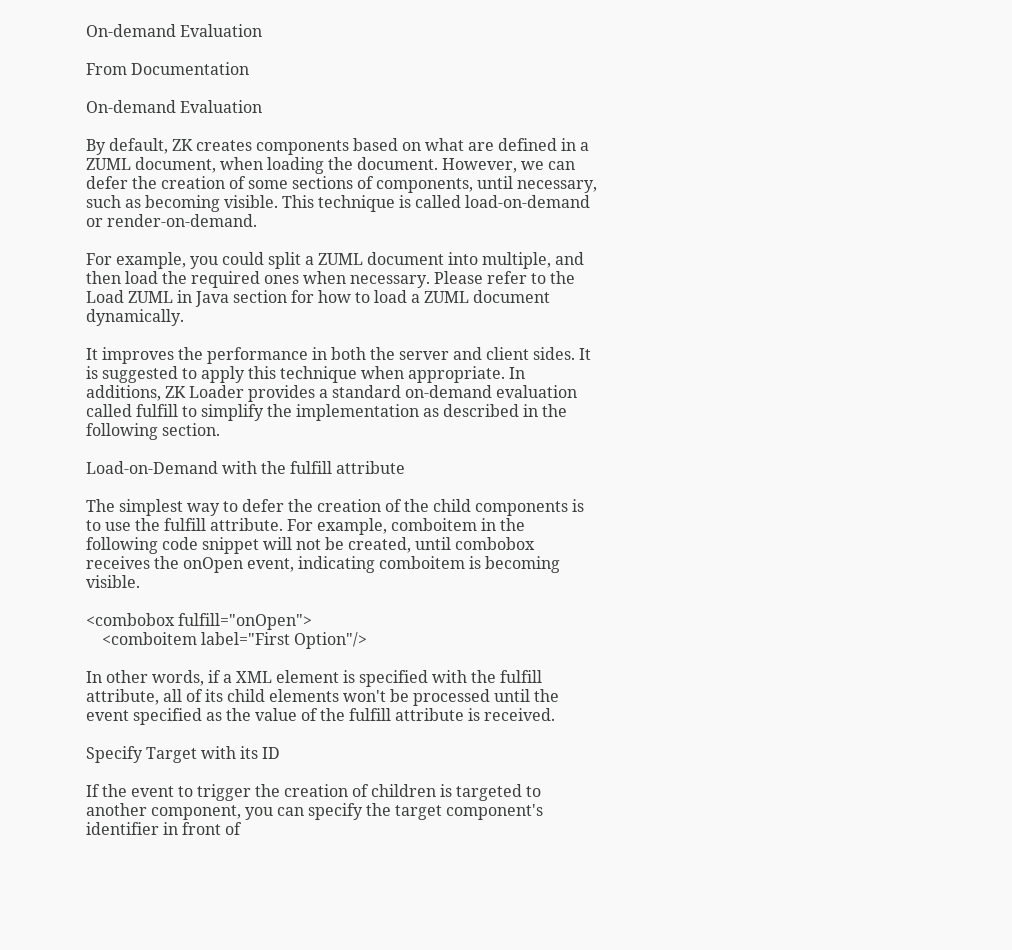On-demand Evaluation

From Documentation

On-demand Evaluation

By default, ZK creates components based on what are defined in a ZUML document, when loading the document. However, we can defer the creation of some sections of components, until necessary, such as becoming visible. This technique is called load-on-demand or render-on-demand.

For example, you could split a ZUML document into multiple, and then load the required ones when necessary. Please refer to the Load ZUML in Java section for how to load a ZUML document dynamically.

It improves the performance in both the server and client sides. It is suggested to apply this technique when appropriate. In additions, ZK Loader provides a standard on-demand evaluation called fulfill to simplify the implementation as described in the following section.

Load-on-Demand with the fulfill attribute

The simplest way to defer the creation of the child components is to use the fulfill attribute. For example, comboitem in the following code snippet will not be created, until combobox receives the onOpen event, indicating comboitem is becoming visible.

<combobox fulfill="onOpen">
    <comboitem label="First Option"/>

In other words, if a XML element is specified with the fulfill attribute, all of its child elements won't be processed until the event specified as the value of the fulfill attribute is received.

Specify Target with its ID

If the event to trigger the creation of children is targeted to another component, you can specify the target component's identifier in front of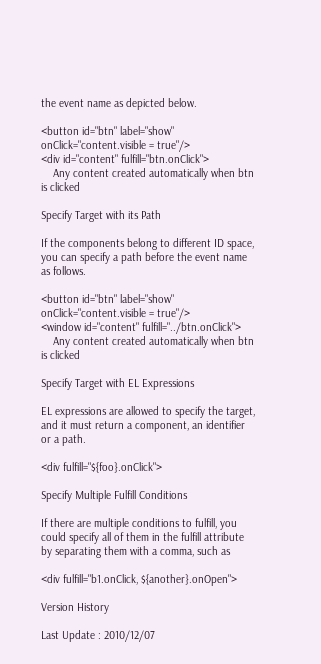the event name as depicted below.

<button id="btn" label="show" onClick="content.visible = true"/>
<div id="content" fulfill="btn.onClick">
    Any content created automatically when btn is clicked

Specify Target with its Path

If the components belong to different ID space, you can specify a path before the event name as follows.

<button id="btn" label="show" onClick="content.visible = true"/>
<window id="content" fulfill="../btn.onClick">
    Any content created automatically when btn is clicked

Specify Target with EL Expressions

EL expressions are allowed to specify the target, and it must return a component, an identifier or a path.

<div fulfill="${foo}.onClick">

Specify Multiple Fulfill Conditions

If there are multiple conditions to fulfill, you could specify all of them in the fulfill attribute by separating them with a comma, such as

<div fulfill="b1.onClick, ${another}.onOpen">

Version History

Last Update : 2010/12/07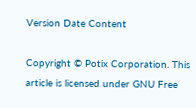Version Date Content

Copyright © Potix Corporation. This article is licensed under GNU Free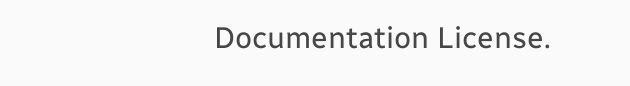Documentation License.